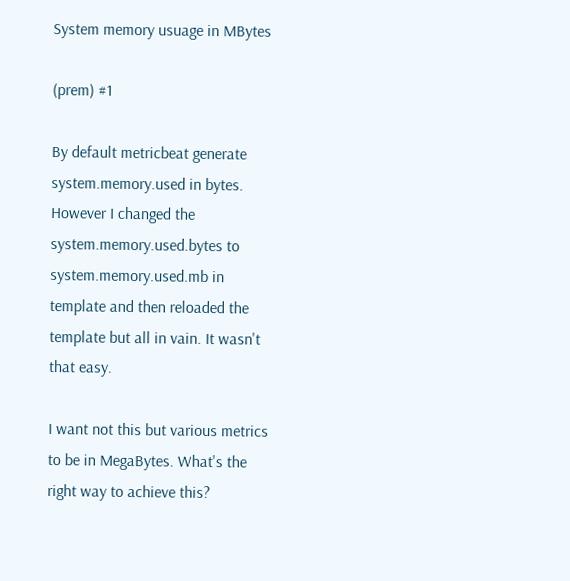System memory usuage in MBytes

(prem) #1

By default metricbeat generate system.memory.used in bytes. However I changed the system.memory.used.bytes to system.memory.used.mb in template and then reloaded the template but all in vain. It wasn't that easy.

I want not this but various metrics to be in MegaBytes. What's the right way to achieve this?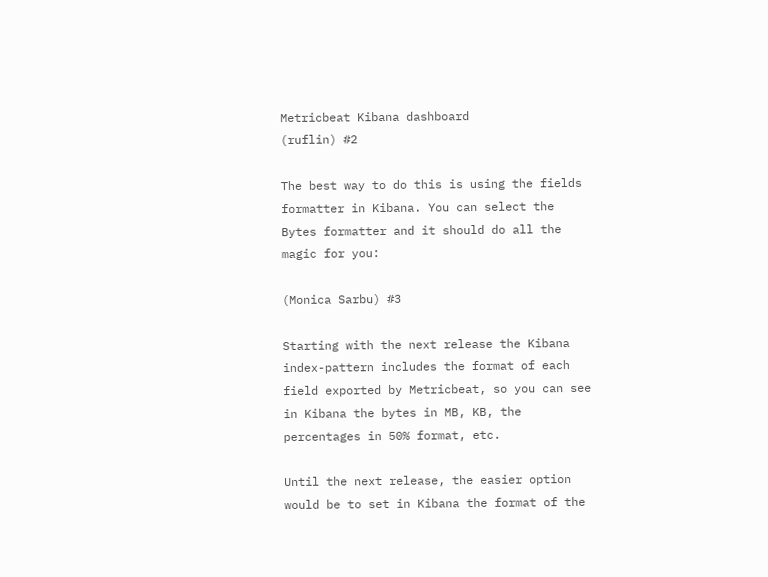Metricbeat Kibana dashboard
(ruflin) #2

The best way to do this is using the fields formatter in Kibana. You can select the Bytes formatter and it should do all the magic for you:

(Monica Sarbu) #3

Starting with the next release the Kibana index-pattern includes the format of each field exported by Metricbeat, so you can see in Kibana the bytes in MB, KB, the percentages in 50% format, etc.

Until the next release, the easier option would be to set in Kibana the format of the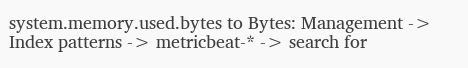system.memory.used.bytes to Bytes: Management -> Index patterns -> metricbeat-* -> search for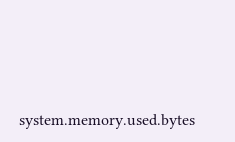system.memory.used.bytes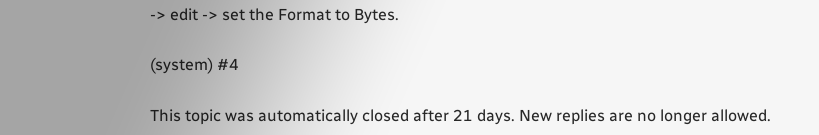-> edit -> set the Format to Bytes.

(system) #4

This topic was automatically closed after 21 days. New replies are no longer allowed.